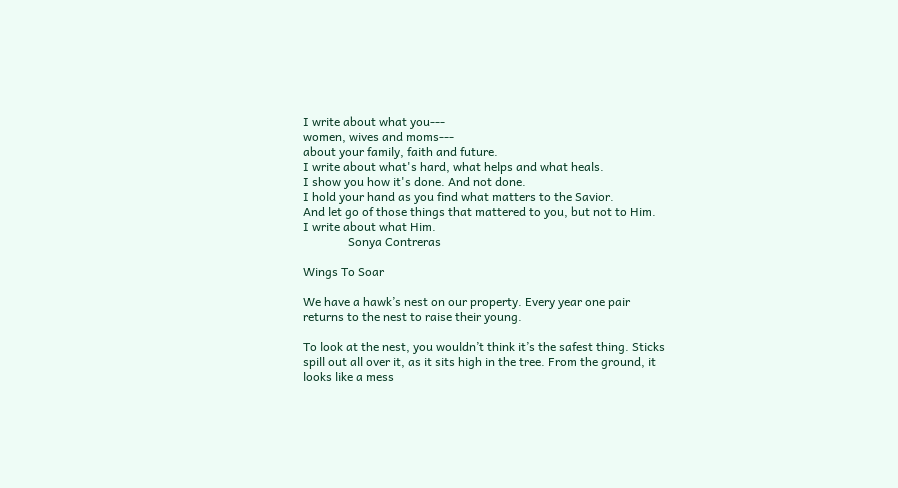I write about what you---
women, wives and moms---
about your family, faith and future.
I write about what's hard, what helps and what heals.
I show you how it's done. And not done.
I hold your hand as you find what matters to the Savior.
And let go of those things that mattered to you, but not to Him.
I write about what Him.
               Sonya Contreras

Wings To Soar

We have a hawk’s nest on our property. Every year one pair returns to the nest to raise their young.

To look at the nest, you wouldn’t think it’s the safest thing. Sticks spill out all over it, as it sits high in the tree. From the ground, it looks like a mess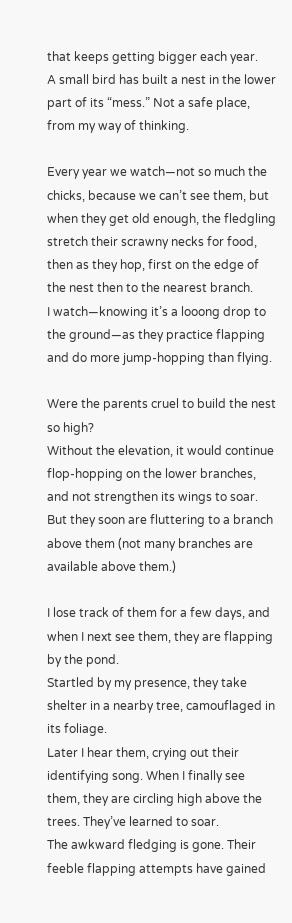that keeps getting bigger each year.
A small bird has built a nest in the lower part of its “mess.” Not a safe place, from my way of thinking.

Every year we watch—not so much the chicks, because we can’t see them, but when they get old enough, the fledgling stretch their scrawny necks for food, then as they hop, first on the edge of the nest then to the nearest branch.
I watch—knowing it’s a looong drop to the ground—as they practice flapping and do more jump-hopping than flying.

Were the parents cruel to build the nest so high?
Without the elevation, it would continue flop-hopping on the lower branches, and not strengthen its wings to soar.
But they soon are fluttering to a branch above them (not many branches are available above them.)

I lose track of them for a few days, and when I next see them, they are flapping by the pond.
Startled by my presence, they take shelter in a nearby tree, camouflaged in its foliage.
Later I hear them, crying out their identifying song. When I finally see them, they are circling high above the trees. They’ve learned to soar.
The awkward fledging is gone. Their feeble flapping attempts have gained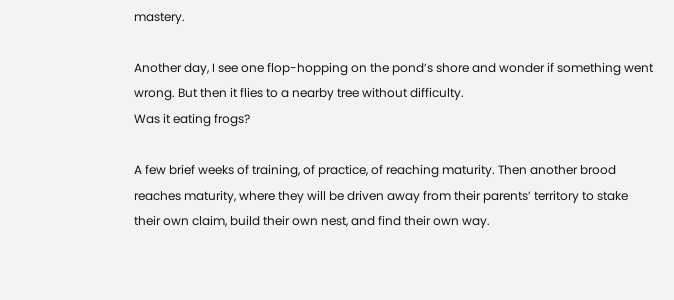mastery.

Another day, I see one flop-hopping on the pond’s shore and wonder if something went wrong. But then it flies to a nearby tree without difficulty.
Was it eating frogs?

A few brief weeks of training, of practice, of reaching maturity. Then another brood reaches maturity, where they will be driven away from their parents’ territory to stake their own claim, build their own nest, and find their own way.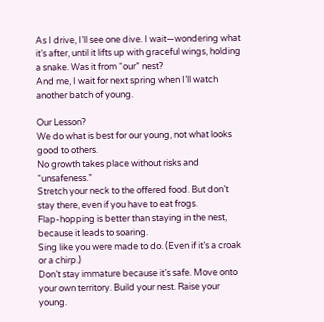As I drive, I’ll see one dive. I wait—wondering what it’s after, until it lifts up with graceful wings, holding a snake. Was it from “our” nest?
And me, I wait for next spring when I’ll watch another batch of young.

Our Lesson?
We do what is best for our young, not what looks good to others.
No growth takes place without risks and “unsafeness.”
Stretch your neck to the offered food. But don’t stay there, even if you have to eat frogs.
Flap-hopping is better than staying in the nest, because it leads to soaring.
Sing like you were made to do. (Even if it’s a croak or a chirp.)
Don’t stay immature because it’s safe. Move onto your own territory. Build your nest. Raise your young.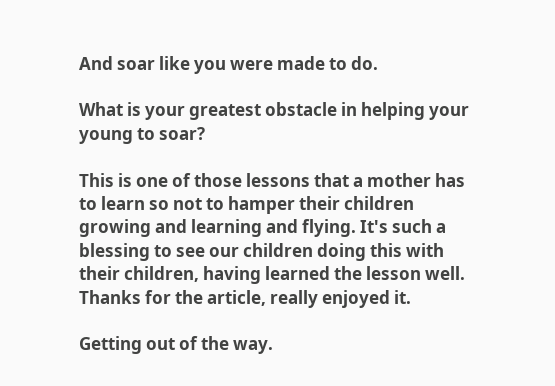And soar like you were made to do.

What is your greatest obstacle in helping your young to soar?

This is one of those lessons that a mother has to learn so not to hamper their children growing and learning and flying. It's such a blessing to see our children doing this with their children, having learned the lesson well. Thanks for the article, really enjoyed it.

Getting out of the way.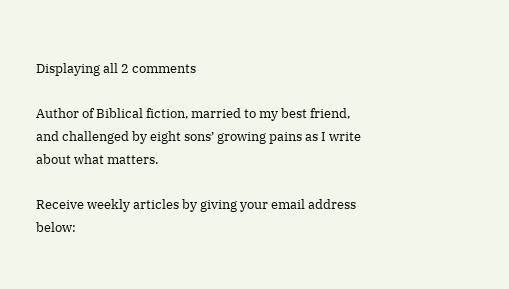Displaying all 2 comments

Author of Biblical fiction, married to my best friend, and challenged by eight sons’ growing pains as I write about what matters.

Receive weekly articles by giving your email address below: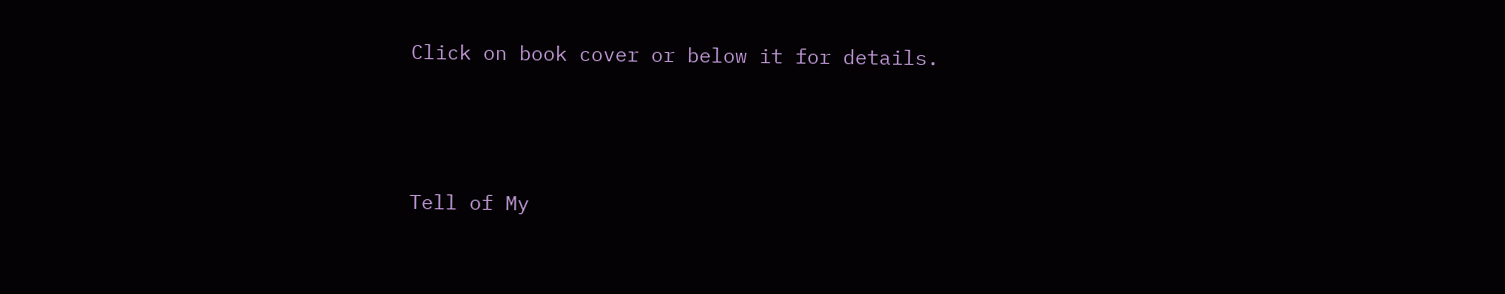Click on book cover or below it for details.




Tell of My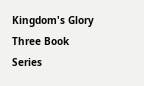Kingdom's Glory
Three Book Series